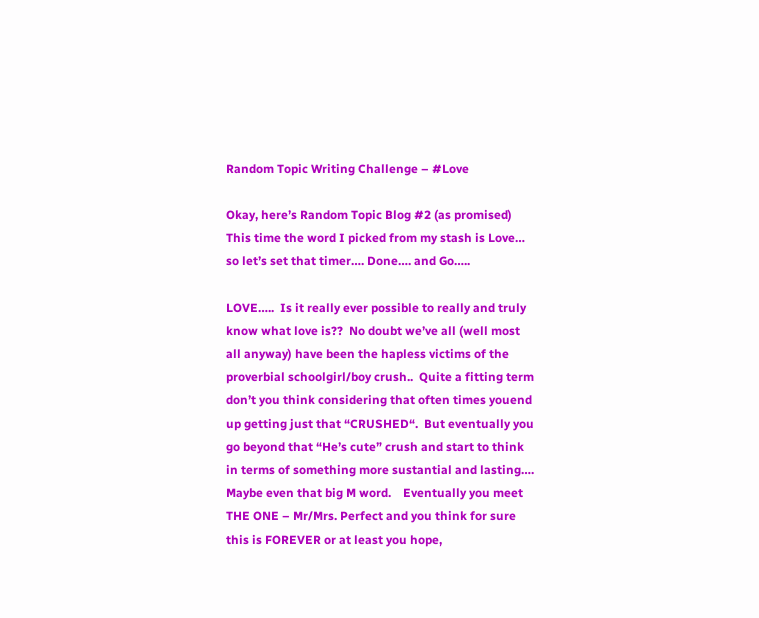Random Topic Writing Challenge – #Love

Okay, here’s Random Topic Blog #2 (as promised)
This time the word I picked from my stash is Love…  so let’s set that timer…. Done…. and Go…..

LOVE…..  Is it really ever possible to really and truly know what love is??  No doubt we’ve all (well most all anyway) have been the hapless victims of the proverbial schoolgirl/boy crush..  Quite a fitting term don’t you think considering that often times youend up getting just that “CRUSHED“.  But eventually you go beyond that “He’s cute” crush and start to think in terms of something more sustantial and lasting….  Maybe even that big M word.    Eventually you meet THE ONE – Mr/Mrs. Perfect and you think for sure this is FOREVER or at least you hope,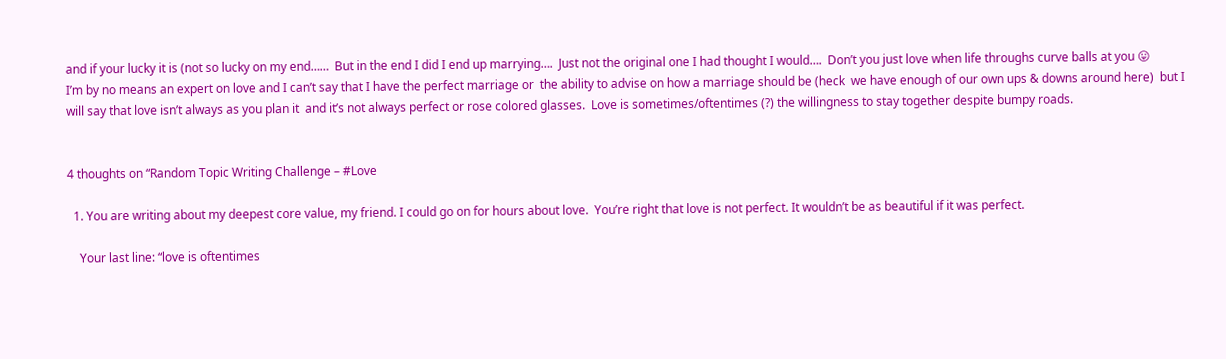and if your lucky it is (not so lucky on my end……  But in the end I did I end up marrying….  Just not the original one I had thought I would….  Don’t you just love when life throughs curve balls at you 😛
I’m by no means an expert on love and I can’t say that I have the perfect marriage or  the ability to advise on how a marriage should be (heck  we have enough of our own ups & downs around here)  but I will say that love isn’t always as you plan it  and it’s not always perfect or rose colored glasses.  Love is sometimes/oftentimes (?) the willingness to stay together despite bumpy roads.


4 thoughts on “Random Topic Writing Challenge – #Love

  1. You are writing about my deepest core value, my friend. I could go on for hours about love.  You’re right that love is not perfect. It wouldn’t be as beautiful if it was perfect.

    Your last line: “love is oftentimes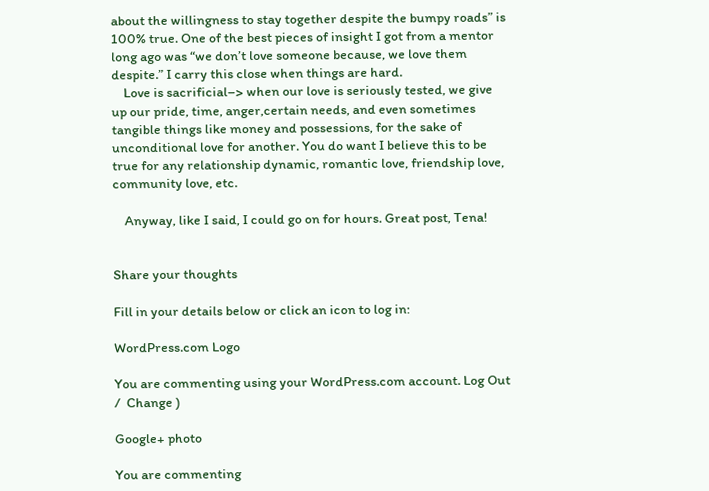about the willingness to stay together despite the bumpy roads” is 100% true. One of the best pieces of insight I got from a mentor long ago was “we don’t love someone because, we love them despite.” I carry this close when things are hard.
    Love is sacrificial–> when our love is seriously tested, we give up our pride, time, anger,certain needs, and even sometimes tangible things like money and possessions, for the sake of unconditional love for another. You do want I believe this to be true for any relationship dynamic, romantic love, friendship love, community love, etc.

    Anyway, like I said, I could go on for hours. Great post, Tena!


Share your thoughts

Fill in your details below or click an icon to log in:

WordPress.com Logo

You are commenting using your WordPress.com account. Log Out /  Change )

Google+ photo

You are commenting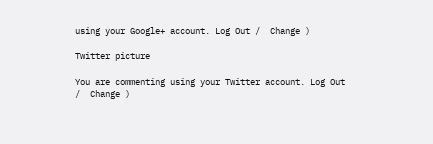using your Google+ account. Log Out /  Change )

Twitter picture

You are commenting using your Twitter account. Log Out /  Change )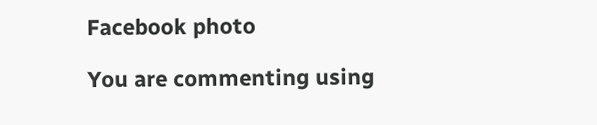Facebook photo

You are commenting using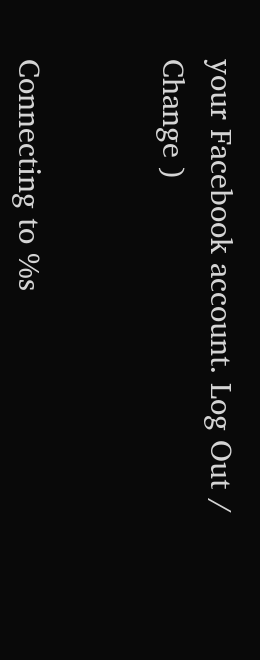your Facebook account. Log Out /  Change )


Connecting to %s